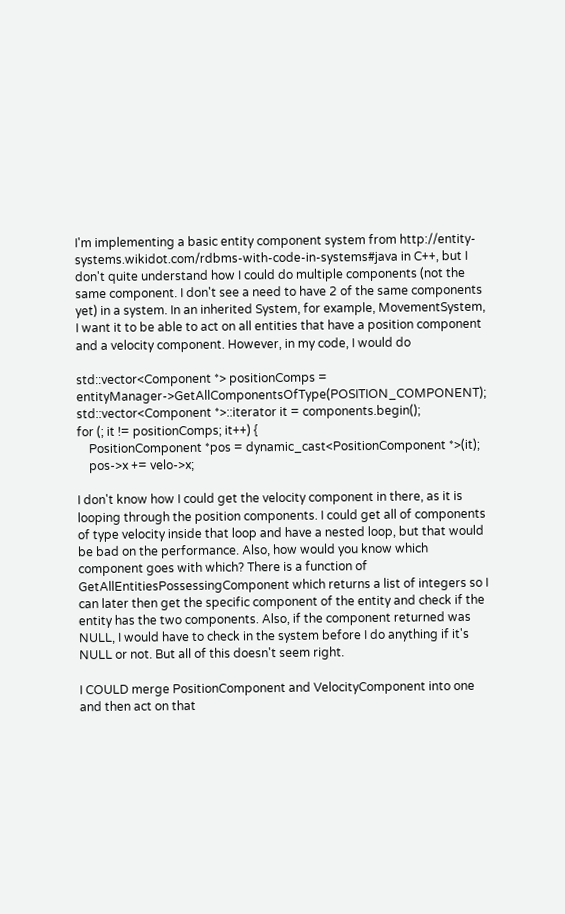I'm implementing a basic entity component system from http://entity-systems.wikidot.com/rdbms-with-code-in-systems#java in C++, but I don't quite understand how I could do multiple components (not the same component. I don't see a need to have 2 of the same components yet) in a system. In an inherited System, for example, MovementSystem, I want it to be able to act on all entities that have a position component and a velocity component. However, in my code, I would do

std::vector<Component *> positionComps = entityManager->GetAllComponentsOfType(POSITION_COMPONENT);
std::vector<Component *>::iterator it = components.begin();
for (; it != positionComps; it++) {
    PositionComponent *pos = dynamic_cast<PositionComponent *>(it);
    pos->x += velo->x;

I don't know how I could get the velocity component in there, as it is looping through the position components. I could get all of components of type velocity inside that loop and have a nested loop, but that would be bad on the performance. Also, how would you know which component goes with which? There is a function of GetAllEntitiesPossessingComponent which returns a list of integers so I can later then get the specific component of the entity and check if the entity has the two components. Also, if the component returned was NULL, I would have to check in the system before I do anything if it's NULL or not. But all of this doesn't seem right.

I COULD merge PositionComponent and VelocityComponent into one and then act on that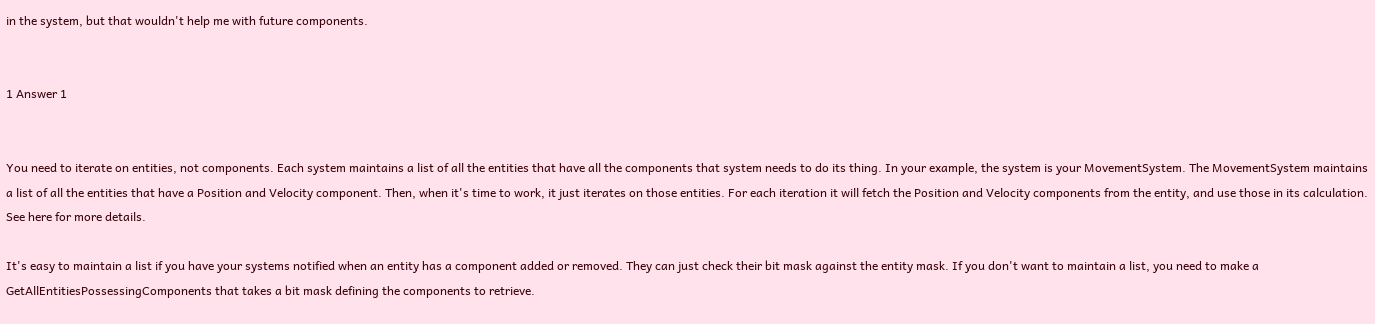in the system, but that wouldn't help me with future components.


1 Answer 1


You need to iterate on entities, not components. Each system maintains a list of all the entities that have all the components that system needs to do its thing. In your example, the system is your MovementSystem. The MovementSystem maintains a list of all the entities that have a Position and Velocity component. Then, when it's time to work, it just iterates on those entities. For each iteration it will fetch the Position and Velocity components from the entity, and use those in its calculation. See here for more details.

It's easy to maintain a list if you have your systems notified when an entity has a component added or removed. They can just check their bit mask against the entity mask. If you don't want to maintain a list, you need to make a GetAllEntitiesPossessingComponents that takes a bit mask defining the components to retrieve.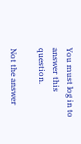You must log in to answer this question.

Not the answer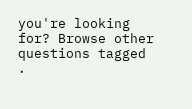you're looking for? Browse other questions tagged .